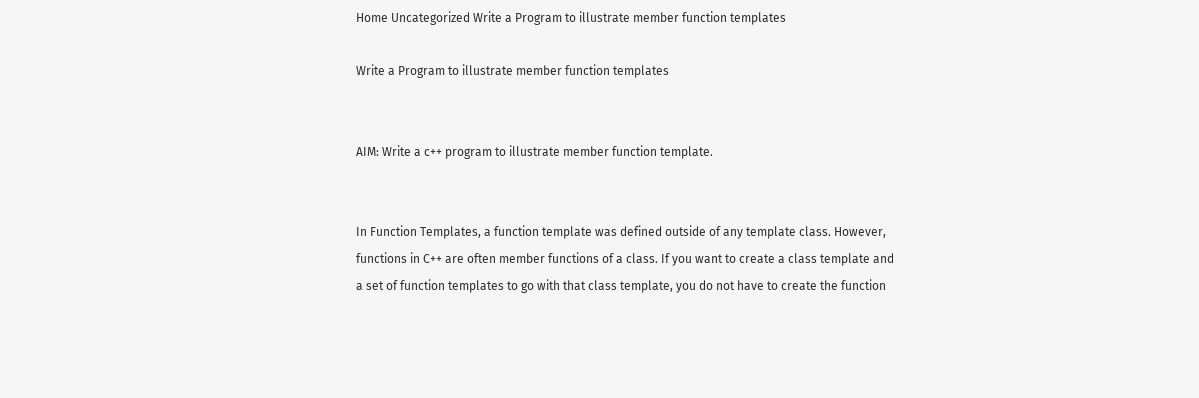Home Uncategorized Write a Program to illustrate member function templates

Write a Program to illustrate member function templates


AIM: Write a c++ program to illustrate member function template.


In Function Templates, a function template was defined outside of any template class. However, functions in C++ are often member functions of a class. If you want to create a class template and a set of function templates to go with that class template, you do not have to create the function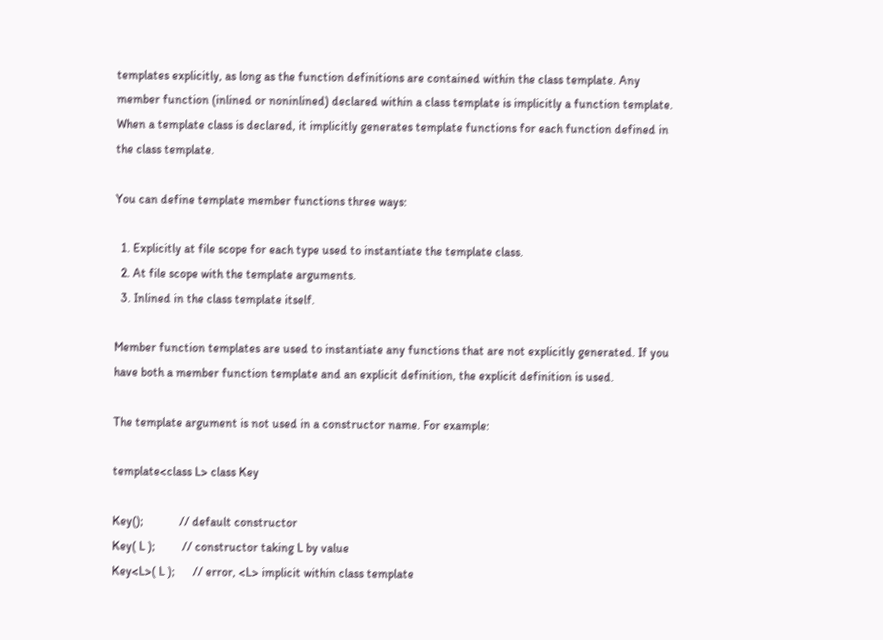templates explicitly, as long as the function definitions are contained within the class template. Any member function (inlined or noninlined) declared within a class template is implicitly a function template. When a template class is declared, it implicitly generates template functions for each function defined in the class template.

You can define template member functions three ways:

  1. Explicitly at file scope for each type used to instantiate the template class.
  2. At file scope with the template arguments.
  3. Inlined in the class template itself.

Member function templates are used to instantiate any functions that are not explicitly generated. If you have both a member function template and an explicit definition, the explicit definition is used.

The template argument is not used in a constructor name. For example:

template<class L> class Key

Key();            // default constructor
Key( L );         // constructor taking L by value
Key<L>( L );      // error, <L> implicit within class template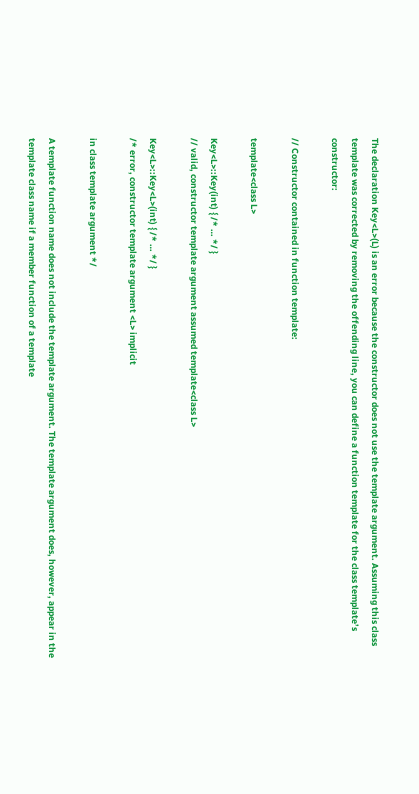The declaration Key<L>(L) is an error because the constructor does not use the template argument. Assuming this class template was corrected by removing the offending line, you can define a function template for the class template’s constructor:

// Constructor contained in function template:

template<class L>

Key<L>::Key(int) { /* … */ }
// valid, constructor template argument assumed template<class L>

Key<L>::Key<L>(int) { /* … */ }
/* error, constructor template argument <L> implicit

in class template argument */

A template function name does not include the template argument. The template argument does, however, appear in the template class name if a member function of a template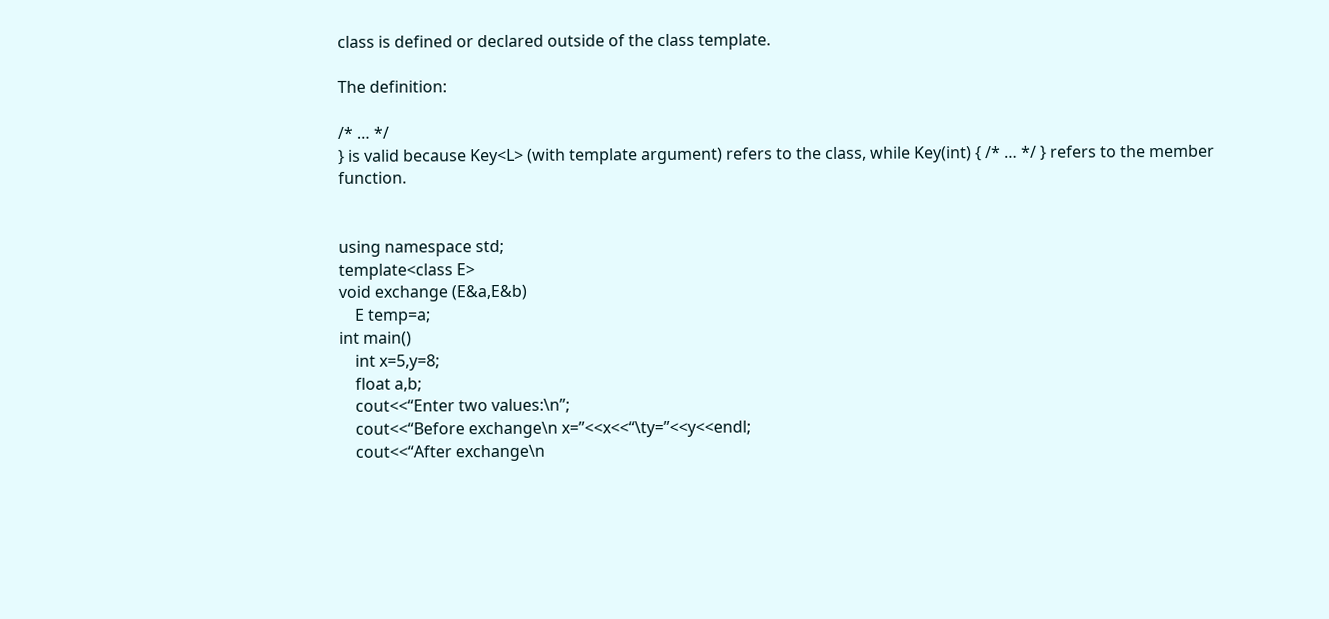class is defined or declared outside of the class template.

The definition:

/* … */
} is valid because Key<L> (with template argument) refers to the class, while Key(int) { /* … */ } refers to the member function.


using namespace std;
template<class E>
void exchange (E&a,E&b)
    E temp=a;
int main()
    int x=5,y=8;
    float a,b;
    cout<<“Enter two values:\n”;
    cout<<“Before exchange\n x=”<<x<<“\ty=”<<y<<endl;
    cout<<“After exchange\n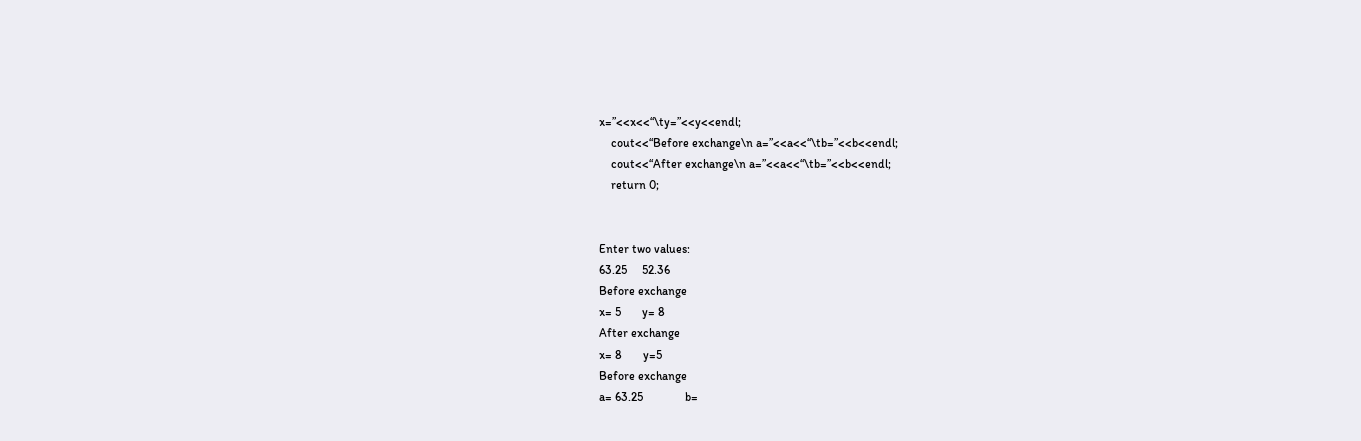x=”<<x<<“\ty=”<<y<<endl;
    cout<<“Before exchange\n a=”<<a<<“\tb=”<<b<<endl;
    cout<<“After exchange\n a=”<<a<<“\tb=”<<b<<endl;
    return 0;


Enter two values:
63.25     52.36
Before exchange
x= 5       y= 8
After exchange
x= 8       y=5
Before exchange
a= 63.25              b=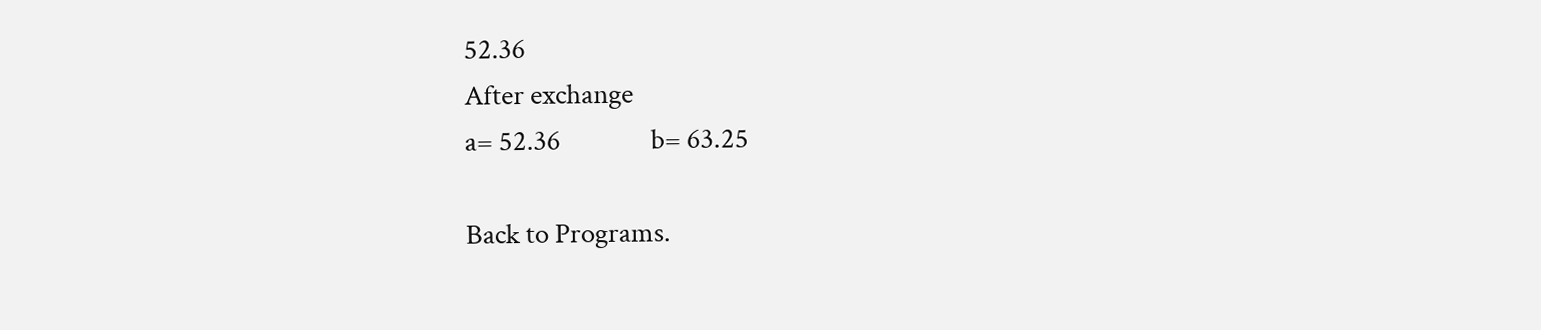52.36
After exchange
a= 52.36               b= 63.25

Back to Programs.